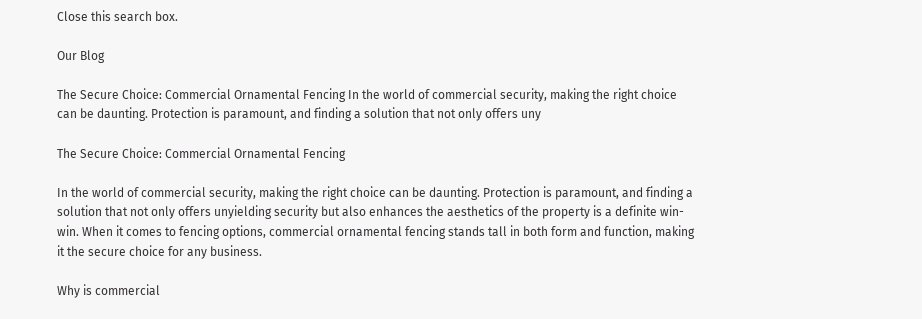Close this search box.

Our Blog

The Secure Choice: Commercial Ornamental Fencing In the world of commercial security, making the right choice can be daunting. Protection is paramount, and finding a solution that not only offers uny

The Secure Choice: Commercial Ornamental Fencing

In the world of commercial security, making the right choice can be daunting. Protection is paramount, and finding a solution that not only offers unyielding security but also enhances the aesthetics of the property is a definite win-win. When it comes to fencing options, commercial ornamental fencing stands tall in both form and function, making it the secure choice for any business.

Why is commercial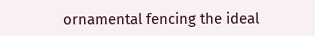ornamental fencing the ideal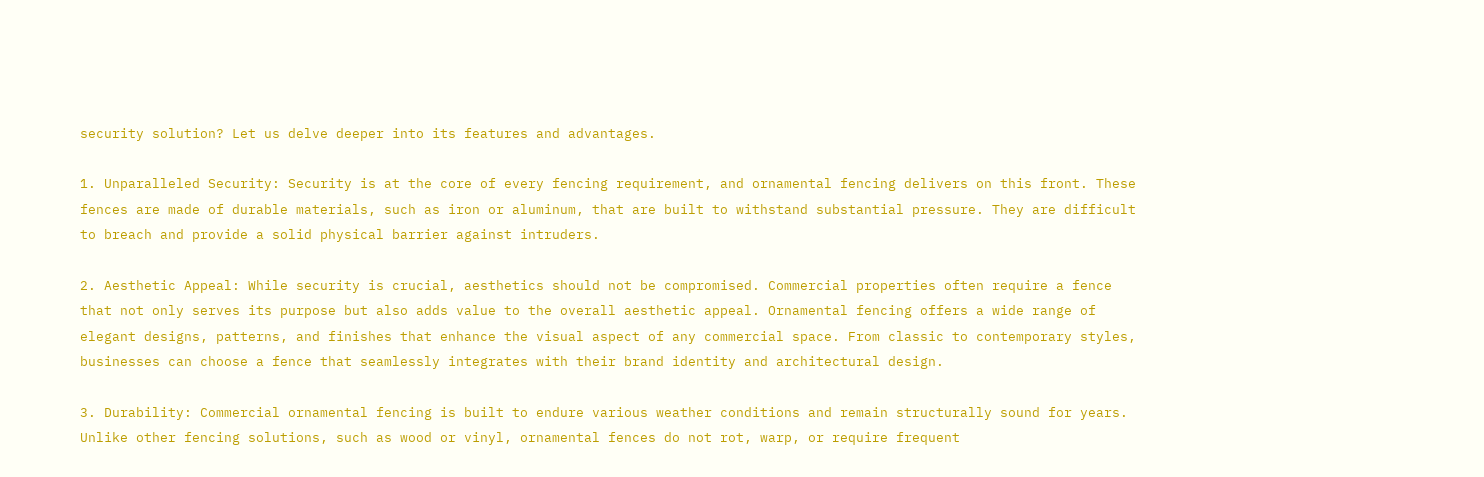security solution? Let us delve deeper into its features and advantages.

1. Unparalleled Security: Security is at the core of every fencing requirement, and ornamental fencing delivers on this front. These fences are made of durable materials, such as iron or aluminum, that are built to withstand substantial pressure. They are difficult to breach and provide a solid physical barrier against intruders.

2. Aesthetic Appeal: While security is crucial, aesthetics should not be compromised. Commercial properties often require a fence that not only serves its purpose but also adds value to the overall aesthetic appeal. Ornamental fencing offers a wide range of elegant designs, patterns, and finishes that enhance the visual aspect of any commercial space. From classic to contemporary styles, businesses can choose a fence that seamlessly integrates with their brand identity and architectural design.

3. Durability: Commercial ornamental fencing is built to endure various weather conditions and remain structurally sound for years. Unlike other fencing solutions, such as wood or vinyl, ornamental fences do not rot, warp, or require frequent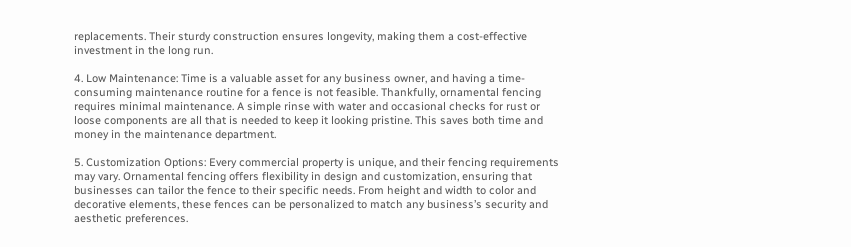replacements. Their sturdy construction ensures longevity, making them a cost-effective investment in the long run.

4. Low Maintenance: Time is a valuable asset for any business owner, and having a time-consuming maintenance routine for a fence is not feasible. Thankfully, ornamental fencing requires minimal maintenance. A simple rinse with water and occasional checks for rust or loose components are all that is needed to keep it looking pristine. This saves both time and money in the maintenance department.

5. Customization Options: Every commercial property is unique, and their fencing requirements may vary. Ornamental fencing offers flexibility in design and customization, ensuring that businesses can tailor the fence to their specific needs. From height and width to color and decorative elements, these fences can be personalized to match any business’s security and aesthetic preferences.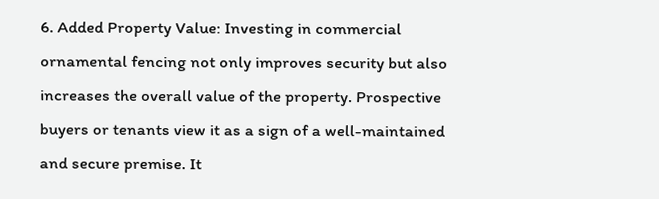6. Added Property Value: Investing in commercial ornamental fencing not only improves security but also increases the overall value of the property. Prospective buyers or tenants view it as a sign of a well-maintained and secure premise. It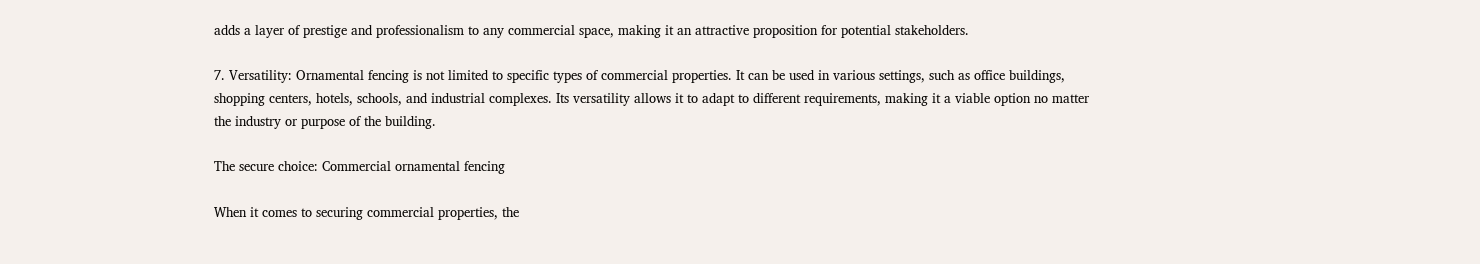adds a layer of prestige and professionalism to any commercial space, making it an attractive proposition for potential stakeholders.

7. Versatility: Ornamental fencing is not limited to specific types of commercial properties. It can be used in various settings, such as office buildings, shopping centers, hotels, schools, and industrial complexes. Its versatility allows it to adapt to different requirements, making it a viable option no matter the industry or purpose of the building.

The secure choice: Commercial ornamental fencing

When it comes to securing commercial properties, the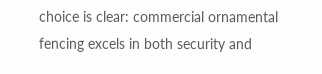choice is clear: commercial ornamental fencing excels in both security and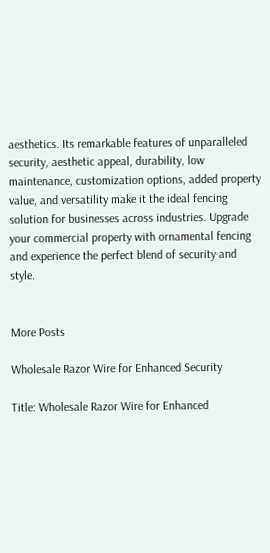aesthetics. Its remarkable features of unparalleled security, aesthetic appeal, durability, low maintenance, customization options, added property value, and versatility make it the ideal fencing solution for businesses across industries. Upgrade your commercial property with ornamental fencing and experience the perfect blend of security and style.


More Posts

Wholesale Razor Wire for Enhanced Security

Title: Wholesale Razor Wire for Enhanced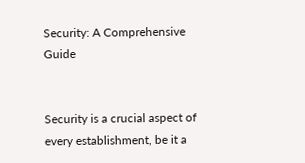Security: A Comprehensive Guide


Security is a crucial aspect of every establishment, be it a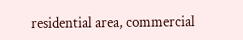residential area, commercial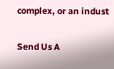complex, or an indust

Send Us A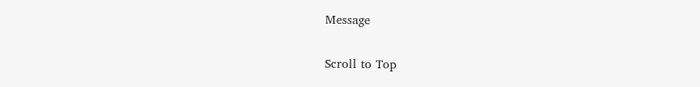Message

Scroll to Top